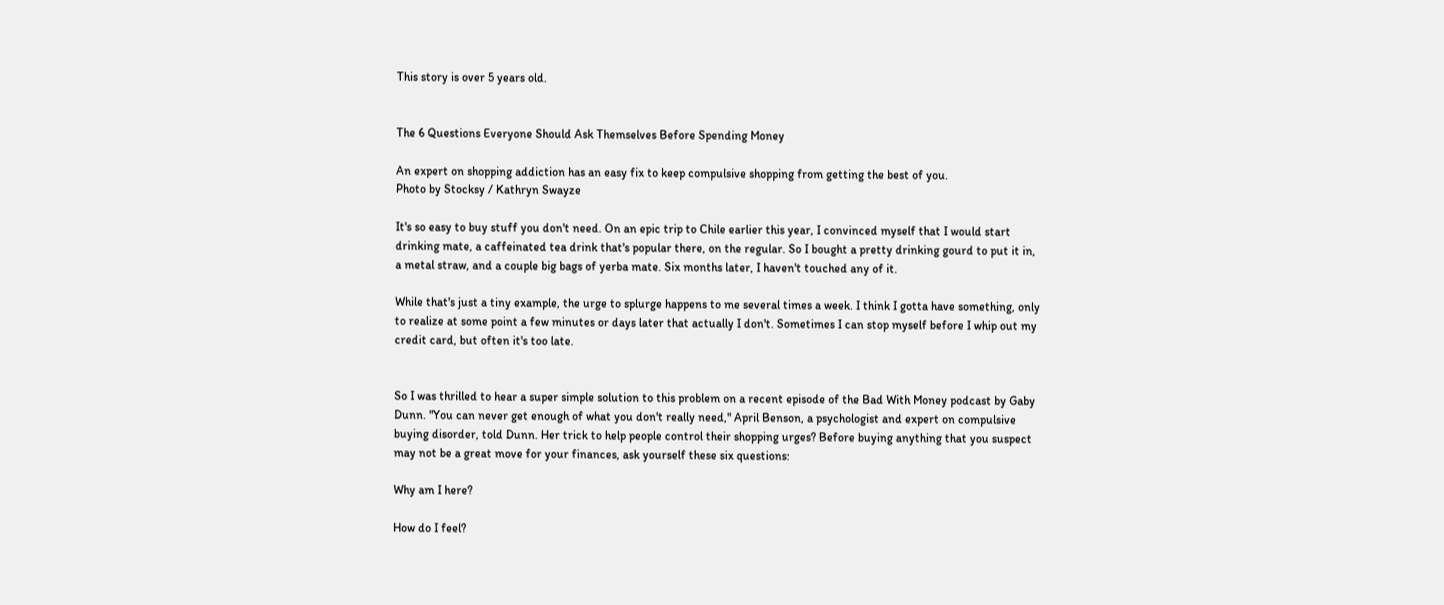This story is over 5 years old.


The 6 Questions Everyone Should Ask Themselves Before Spending Money

An expert on shopping addiction has an easy fix to keep compulsive shopping from getting the best of you.
Photo by Stocksy / Kathryn Swayze

It's so easy to buy stuff you don't need. On an epic trip to Chile earlier this year, I convinced myself that I would start drinking mate, a caffeinated tea drink that's popular there, on the regular. So I bought a pretty drinking gourd to put it in, a metal straw, and a couple big bags of yerba mate. Six months later, I haven't touched any of it.

While that's just a tiny example, the urge to splurge happens to me several times a week. I think I gotta have something, only to realize at some point a few minutes or days later that actually I don't. Sometimes I can stop myself before I whip out my credit card, but often it's too late.


So I was thrilled to hear a super simple solution to this problem on a recent episode of the Bad With Money podcast by Gaby Dunn. "You can never get enough of what you don't really need," April Benson, a psychologist and expert on compulsive buying disorder, told Dunn. Her trick to help people control their shopping urges? Before buying anything that you suspect may not be a great move for your finances, ask yourself these six questions:

Why am I here?

How do I feel?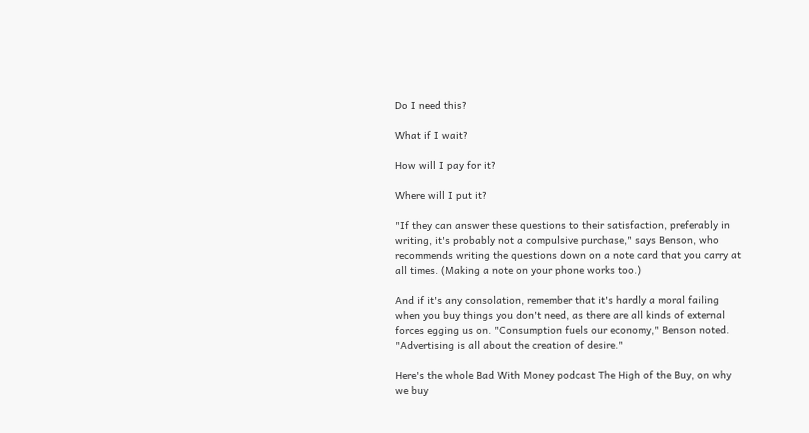Do I need this?

What if I wait?

How will I pay for it?

Where will I put it?

"If they can answer these questions to their satisfaction, preferably in writing, it's probably not a compulsive purchase," says Benson, who recommends writing the questions down on a note card that you carry at all times. (Making a note on your phone works too.)

And if it's any consolation, remember that it's hardly a moral failing when you buy things you don't need, as there are all kinds of external forces egging us on. "Consumption fuels our economy," Benson noted. "Advertising is all about the creation of desire."

Here's the whole Bad With Money podcast The High of the Buy, on why we buy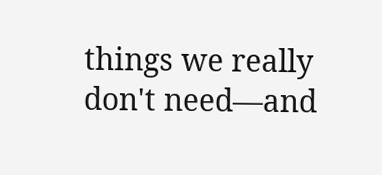things we really don't need—and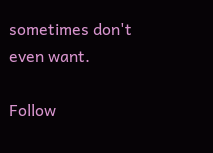sometimes don't even want.

Follow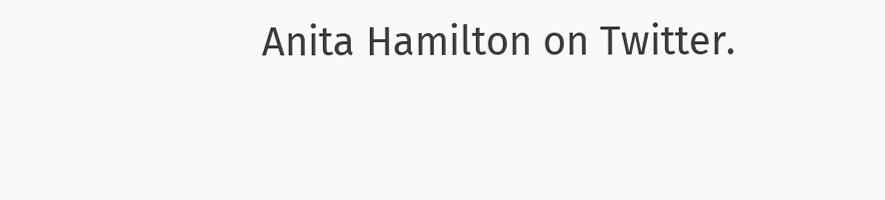Anita Hamilton on Twitter.